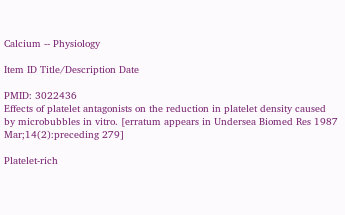Calcium -- Physiology

Item ID Title/Description Date

PMID: 3022436
Effects of platelet antagonists on the reduction in platelet density caused by microbubbles in vitro. [erratum appears in Undersea Biomed Res 1987 Mar;14(2):preceding 279]

Platelet-rich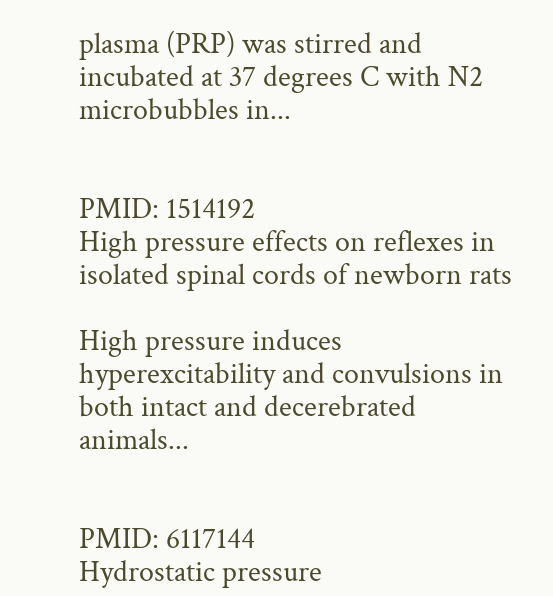plasma (PRP) was stirred and incubated at 37 degrees C with N2 microbubbles in...


PMID: 1514192
High pressure effects on reflexes in isolated spinal cords of newborn rats

High pressure induces hyperexcitability and convulsions in both intact and decerebrated animals...


PMID: 6117144
Hydrostatic pressure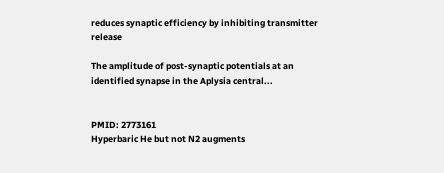reduces synaptic efficiency by inhibiting transmitter release

The amplitude of post-synaptic potentials at an identified synapse in the Aplysia central...


PMID: 2773161
Hyperbaric He but not N2 augments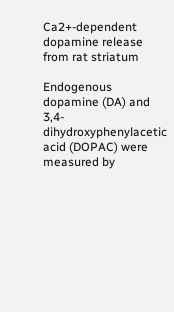Ca2+-dependent dopamine release from rat striatum

Endogenous dopamine (DA) and 3,4-dihydroxyphenylacetic acid (DOPAC) were measured by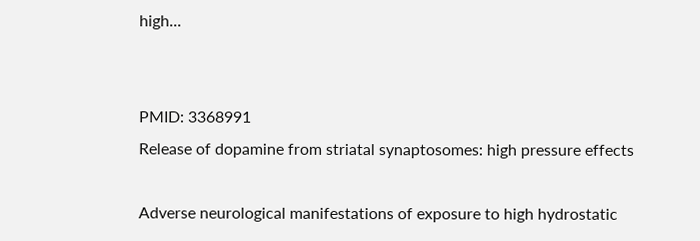high...


PMID: 3368991
Release of dopamine from striatal synaptosomes: high pressure effects

Adverse neurological manifestations of exposure to high hydrostatic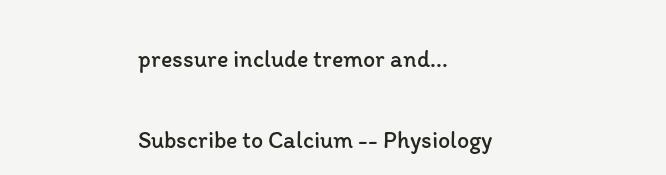pressure include tremor and...

Subscribe to Calcium -- Physiology